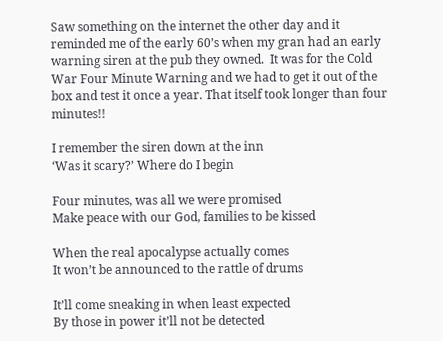Saw something on the internet the other day and it reminded me of the early 60’s when my gran had an early warning siren at the pub they owned.  It was for the Cold War Four Minute Warning and we had to get it out of the box and test it once a year. That itself took longer than four minutes!!

I remember the siren down at the inn
‘Was it scary?’ Where do I begin

Four minutes, was all we were promised
Make peace with our God, families to be kissed

When the real apocalypse actually comes
It won’t be announced to the rattle of drums

It’ll come sneaking in when least expected
By those in power it’ll not be detected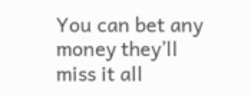You can bet any money they’ll miss it all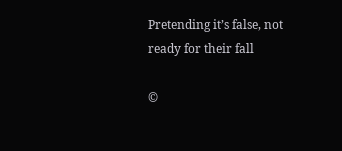Pretending it’s false, not ready for their fall

©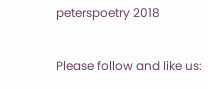peterspoetry 2018

Please follow and like us: